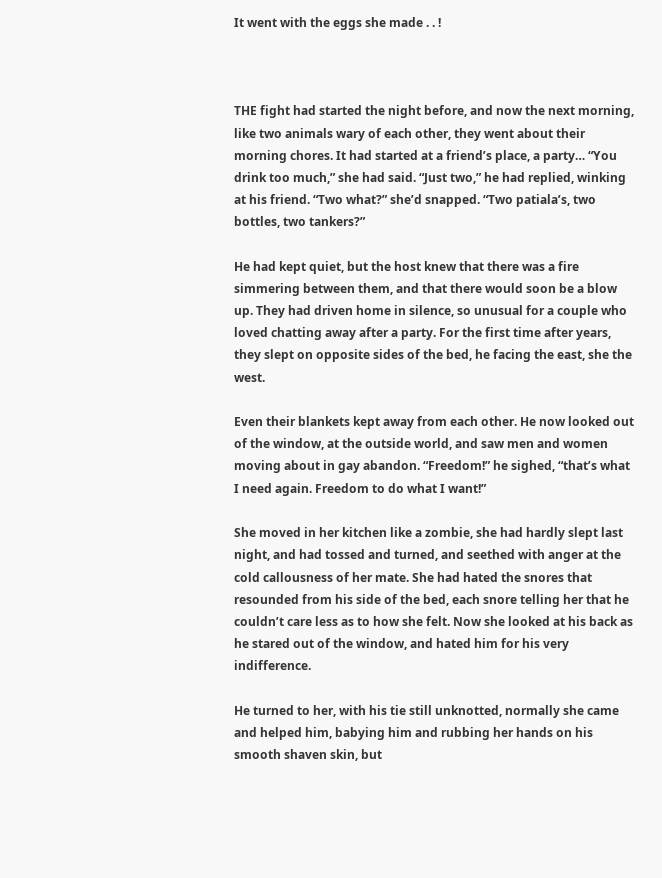It went with the eggs she made . . !



THE fight had started the night before, and now the next morning, like two animals wary of each other, they went about their morning chores. It had started at a friend’s place, a party… “You drink too much,” she had said. “Just two,” he had replied, winking at his friend. “Two what?” she’d snapped. “Two patiala’s, two bottles, two tankers?”

He had kept quiet, but the host knew that there was a fire simmering between them, and that there would soon be a blow up. They had driven home in silence, so unusual for a couple who loved chatting away after a party. For the first time after years, they slept on opposite sides of the bed, he facing the east, she the west.

Even their blankets kept away from each other. He now looked out of the window, at the outside world, and saw men and women moving about in gay abandon. “Freedom!” he sighed, “that’s what I need again. Freedom to do what I want!”

She moved in her kitchen like a zombie, she had hardly slept last night, and had tossed and turned, and seethed with anger at the cold callousness of her mate. She had hated the snores that resounded from his side of the bed, each snore telling her that he couldn’t care less as to how she felt. Now she looked at his back as he stared out of the window, and hated him for his very indifference.

He turned to her, with his tie still unknotted, normally she came and helped him, babying him and rubbing her hands on his smooth shaven skin, but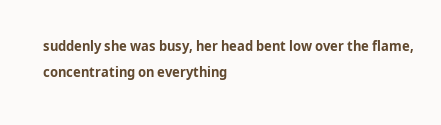suddenly she was busy, her head bent low over the flame, concentrating on everything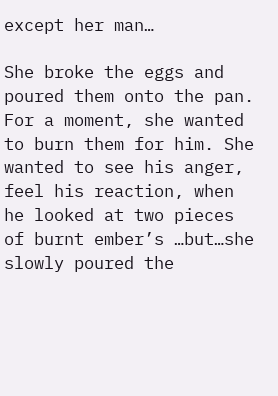except her man…

She broke the eggs and poured them onto the pan. For a moment, she wanted to burn them for him. She wanted to see his anger, feel his reaction, when he looked at two pieces of burnt ember’s …but…she slowly poured the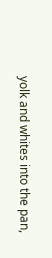yolk and whites into the pan,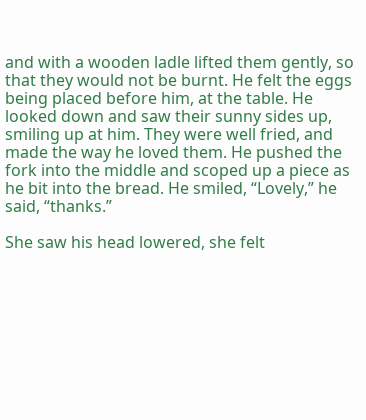and with a wooden ladle lifted them gently, so that they would not be burnt. He felt the eggs being placed before him, at the table. He looked down and saw their sunny sides up, smiling up at him. They were well fried, and made the way he loved them. He pushed the fork into the middle and scoped up a piece as he bit into the bread. He smiled, “Lovely,” he said, “thanks.”

She saw his head lowered, she felt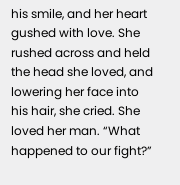his smile, and her heart gushed with love. She rushed across and held the head she loved, and lowering her face into his hair, she cried. She loved her man. “What happened to our fight?”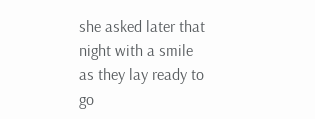she asked later that night with a smile as they lay ready to go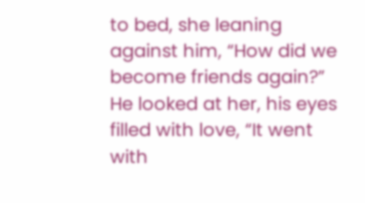to bed, she leaning against him, “How did we become friends again?” He looked at her, his eyes filled with love, “It went with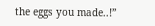the eggs you made..!”